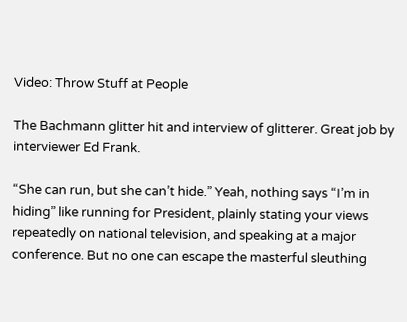Video: Throw Stuff at People

The Bachmann glitter hit and interview of glitterer. Great job by interviewer Ed Frank.

“She can run, but she can’t hide.” Yeah, nothing says “I’m in hiding” like running for President, plainly stating your views repeatedly on national television, and speaking at a major conference. But no one can escape the masterful sleuthing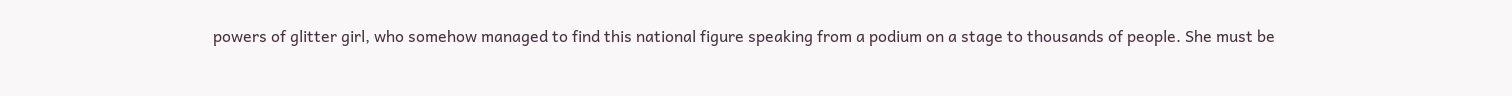powers of glitter girl, who somehow managed to find this national figure speaking from a podium on a stage to thousands of people. She must be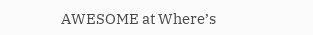AWESOME at Where’s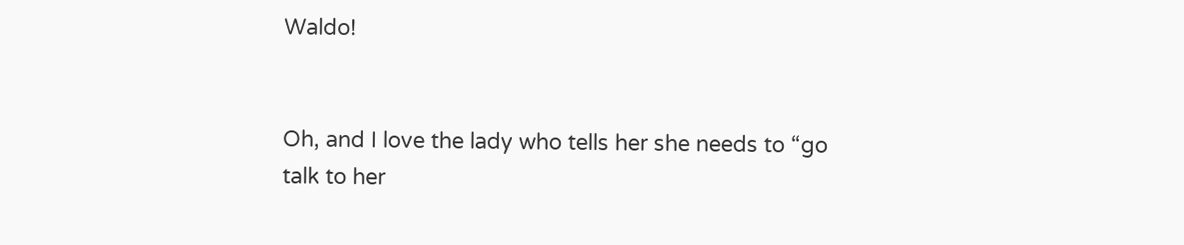Waldo!


Oh, and I love the lady who tells her she needs to “go talk to her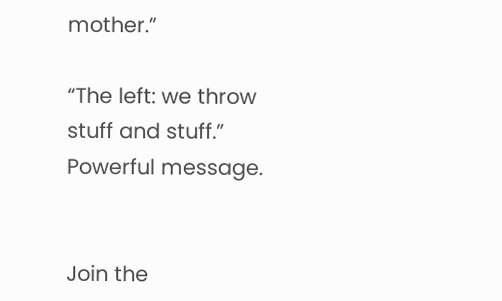mother.”

“The left: we throw stuff and stuff.” Powerful message.


Join the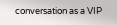conversation as a VIP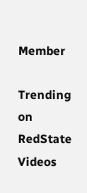Member

Trending on RedState Videos